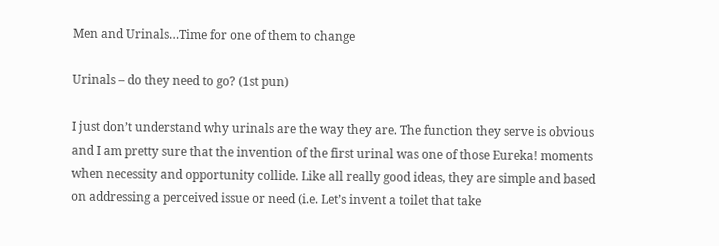Men and Urinals…Time for one of them to change

Urinals – do they need to go? (1st pun)

I just don’t understand why urinals are the way they are. The function they serve is obvious and I am pretty sure that the invention of the first urinal was one of those Eureka! moments when necessity and opportunity collide. Like all really good ideas, they are simple and based on addressing a perceived issue or need (i.e. Let’s invent a toilet that take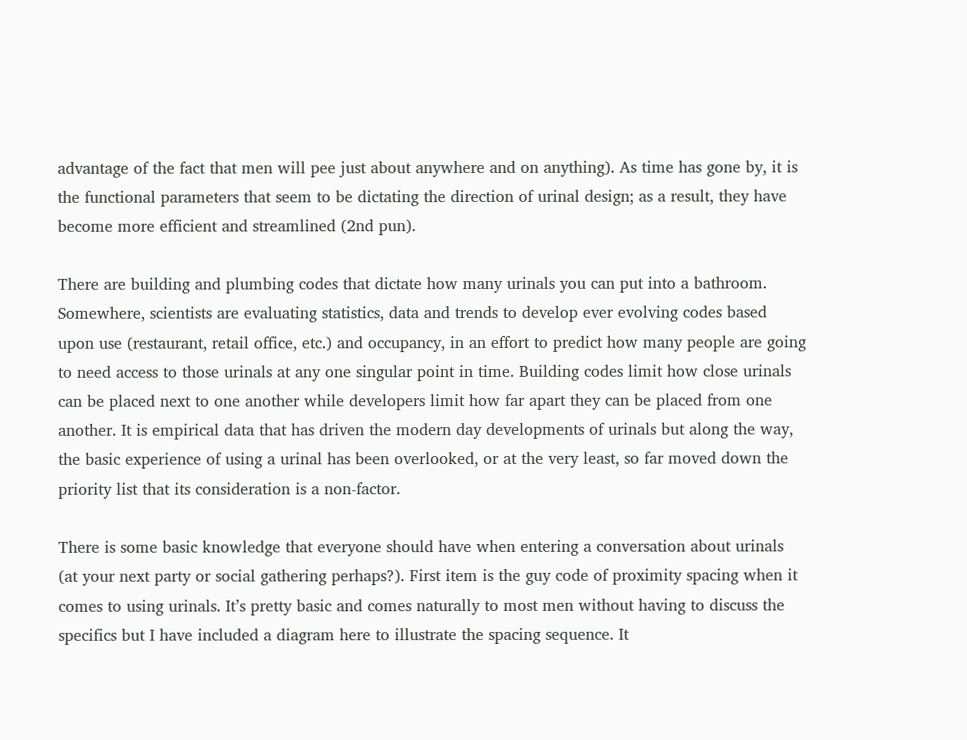advantage of the fact that men will pee just about anywhere and on anything). As time has gone by, it is the functional parameters that seem to be dictating the direction of urinal design; as a result, they have become more efficient and streamlined (2nd pun).

There are building and plumbing codes that dictate how many urinals you can put into a bathroom. Somewhere, scientists are evaluating statistics, data and trends to develop ever evolving codes based upon use (restaurant, retail office, etc.) and occupancy, in an effort to predict how many people are going to need access to those urinals at any one singular point in time. Building codes limit how close urinals can be placed next to one another while developers limit how far apart they can be placed from one another. It is empirical data that has driven the modern day developments of urinals but along the way, the basic experience of using a urinal has been overlooked, or at the very least, so far moved down the priority list that its consideration is a non-factor.

There is some basic knowledge that everyone should have when entering a conversation about urinals (at your next party or social gathering perhaps?). First item is the guy code of proximity spacing when it comes to using urinals. It’s pretty basic and comes naturally to most men without having to discuss the specifics but I have included a diagram here to illustrate the spacing sequence. It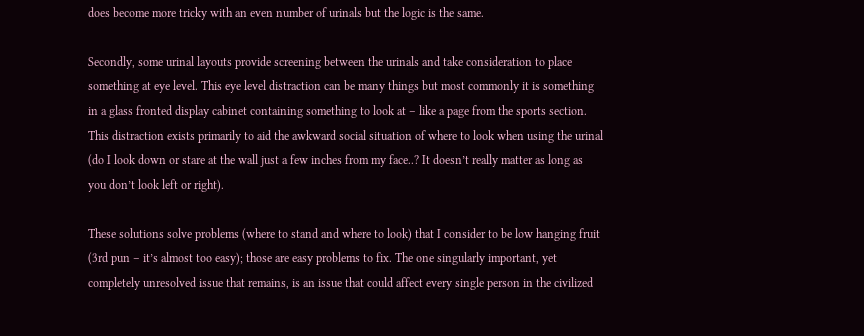does become more tricky with an even number of urinals but the logic is the same.

Secondly, some urinal layouts provide screening between the urinals and take consideration to place something at eye level. This eye level distraction can be many things but most commonly it is something in a glass fronted display cabinet containing something to look at – like a page from the sports section. This distraction exists primarily to aid the awkward social situation of where to look when using the urinal (do I look down or stare at the wall just a few inches from my face..? It doesn’t really matter as long as you don’t look left or right).

These solutions solve problems (where to stand and where to look) that I consider to be low hanging fruit (3rd pun – it’s almost too easy); those are easy problems to fix. The one singularly important, yet completely unresolved issue that remains, is an issue that could affect every single person in the civilized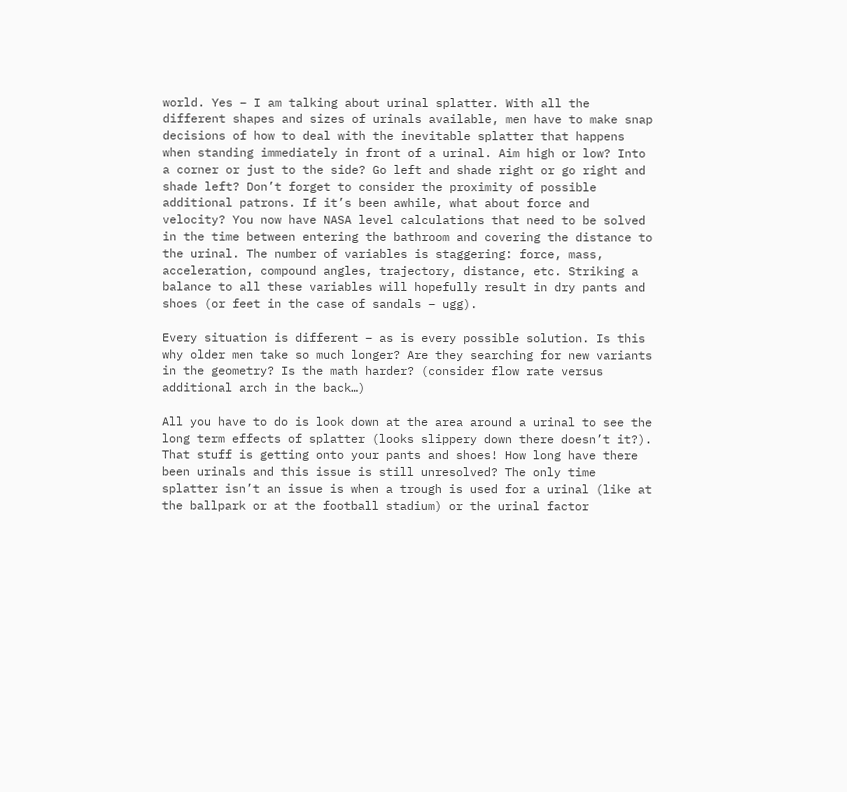world. Yes – I am talking about urinal splatter. With all the different shapes and sizes of urinals available, men have to make snap decisions of how to deal with the inevitable splatter that happens when standing immediately in front of a urinal. Aim high or low? Into a corner or just to the side? Go left and shade right or go right and shade left? Don’t forget to consider the proximity of possible additional patrons. If it’s been awhile, what about force and velocity? You now have NASA level calculations that need to be solved in the time between entering the bathroom and covering the distance to the urinal. The number of variables is staggering: force, mass, acceleration, compound angles, trajectory, distance, etc. Striking a balance to all these variables will hopefully result in dry pants and shoes (or feet in the case of sandals – ugg).

Every situation is different – as is every possible solution. Is this why older men take so much longer? Are they searching for new variants in the geometry? Is the math harder? (consider flow rate versus additional arch in the back…)

All you have to do is look down at the area around a urinal to see the long term effects of splatter (looks slippery down there doesn’t it?). That stuff is getting onto your pants and shoes! How long have there been urinals and this issue is still unresolved? The only time splatter isn’t an issue is when a trough is used for a urinal (like at the ballpark or at the football stadium) or the urinal factor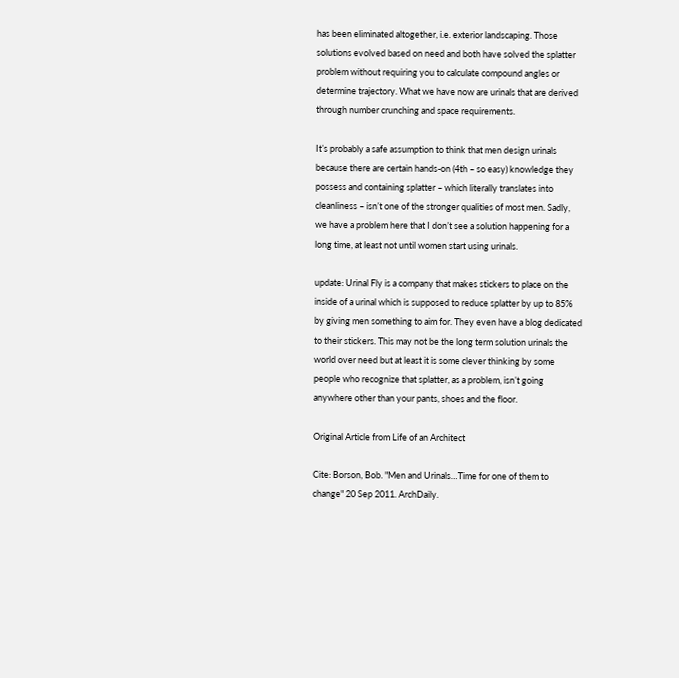has been eliminated altogether, i.e. exterior landscaping. Those solutions evolved based on need and both have solved the splatter problem without requiring you to calculate compound angles or determine trajectory. What we have now are urinals that are derived through number crunching and space requirements.

It’s probably a safe assumption to think that men design urinals because there are certain hands-on (4th – so easy) knowledge they possess and containing splatter – which literally translates into cleanliness – isn’t one of the stronger qualities of most men. Sadly, we have a problem here that I don’t see a solution happening for a long time, at least not until women start using urinals.

update: Urinal Fly is a company that makes stickers to place on the inside of a urinal which is supposed to reduce splatter by up to 85% by giving men something to aim for. They even have a blog dedicated to their stickers. This may not be the long term solution urinals the world over need but at least it is some clever thinking by some people who recognize that splatter, as a problem, isn’t going anywhere other than your pants, shoes and the floor.

Original Article from Life of an Architect

Cite: Borson, Bob. "Men and Urinals…Time for one of them to change" 20 Sep 2011. ArchDaily.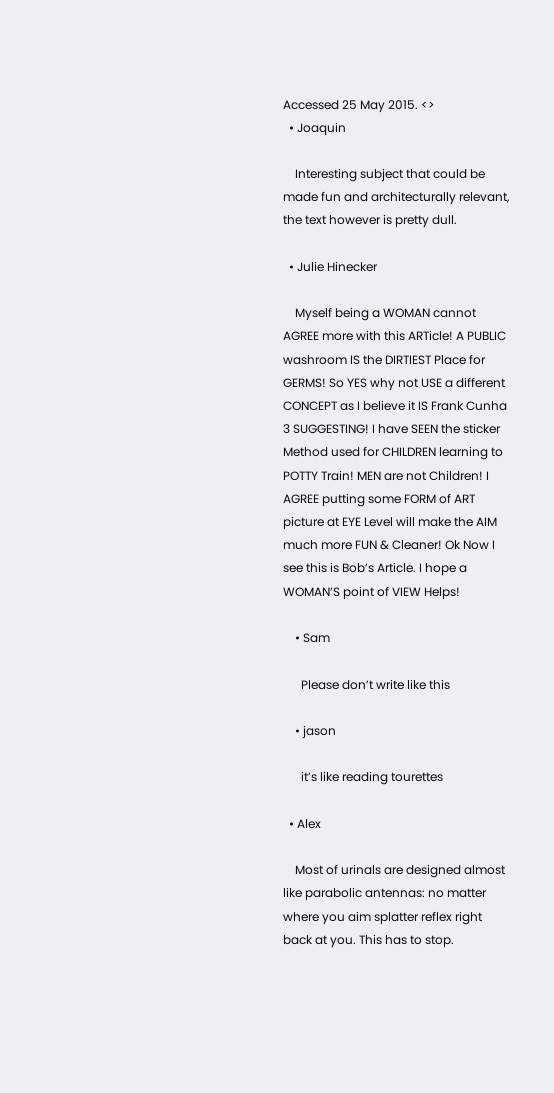Accessed 25 May 2015. <>
  • Joaquin

    Interesting subject that could be made fun and architecturally relevant, the text however is pretty dull.

  • Julie Hinecker

    Myself being a WOMAN cannot AGREE more with this ARTicle! A PUBLIC washroom IS the DIRTIEST Place for GERMS! So YES why not USE a different CONCEPT as I believe it IS Frank Cunha 3 SUGGESTING! I have SEEN the sticker Method used for CHILDREN learning to POTTY Train! MEN are not Children! I AGREE putting some FORM of ART picture at EYE Level will make the AIM much more FUN & Cleaner! Ok Now I see this is Bob’s Article. I hope a WOMAN’S point of VIEW Helps!

    • Sam

      Please don’t write like this

    • jason

      it’s like reading tourettes

  • Alex

    Most of urinals are designed almost like parabolic antennas: no matter where you aim splatter reflex right back at you. This has to stop.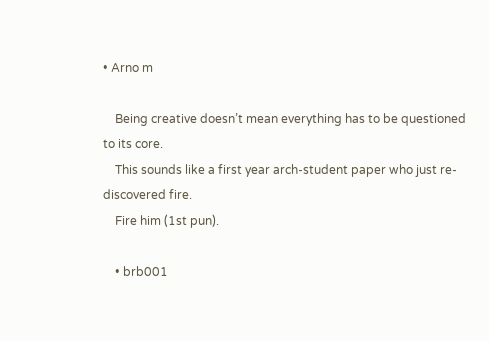• Arno m

    Being creative doesn’t mean everything has to be questioned to its core.
    This sounds like a first year arch-student paper who just re-discovered fire.
    Fire him (1st pun).

    • brb001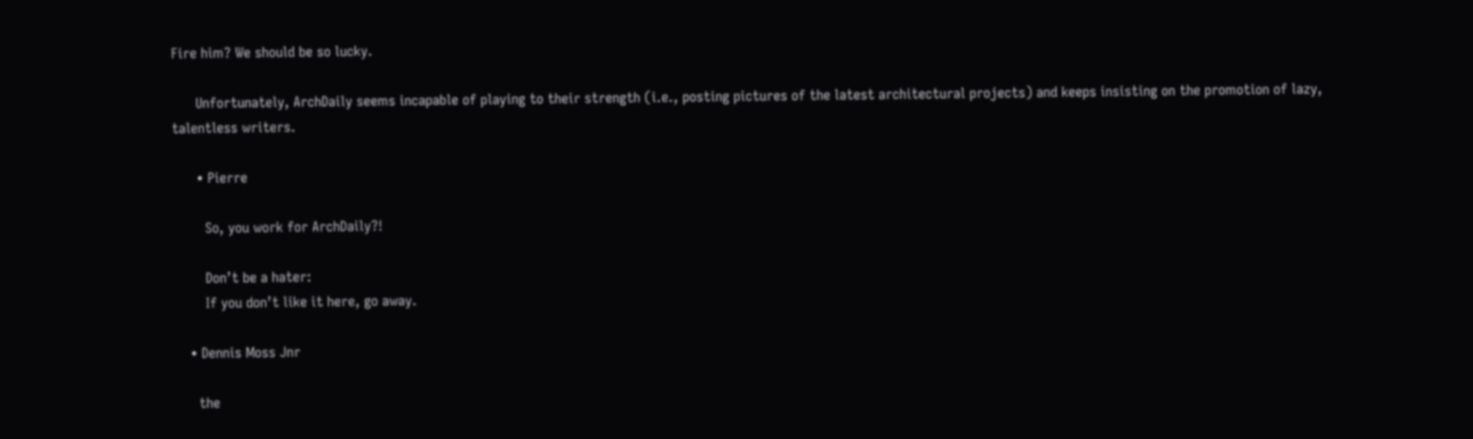Fire him? We should be so lucky.

      Unfortunately, ArchDaily seems incapable of playing to their strength (i.e., posting pictures of the latest architectural projects) and keeps insisting on the promotion of lazy, talentless writers.

      • Pierre

        So, you work for ArchDaily?!

        Don’t be a hater:
        If you don’t like it here, go away.

    • Dennis Moss Jnr

      the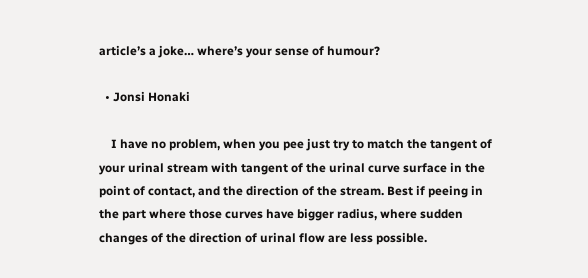article’s a joke… where’s your sense of humour?

  • Jonsi Honaki

    I have no problem, when you pee just try to match the tangent of your urinal stream with tangent of the urinal curve surface in the point of contact, and the direction of the stream. Best if peeing in the part where those curves have bigger radius, where sudden changes of the direction of urinal flow are less possible.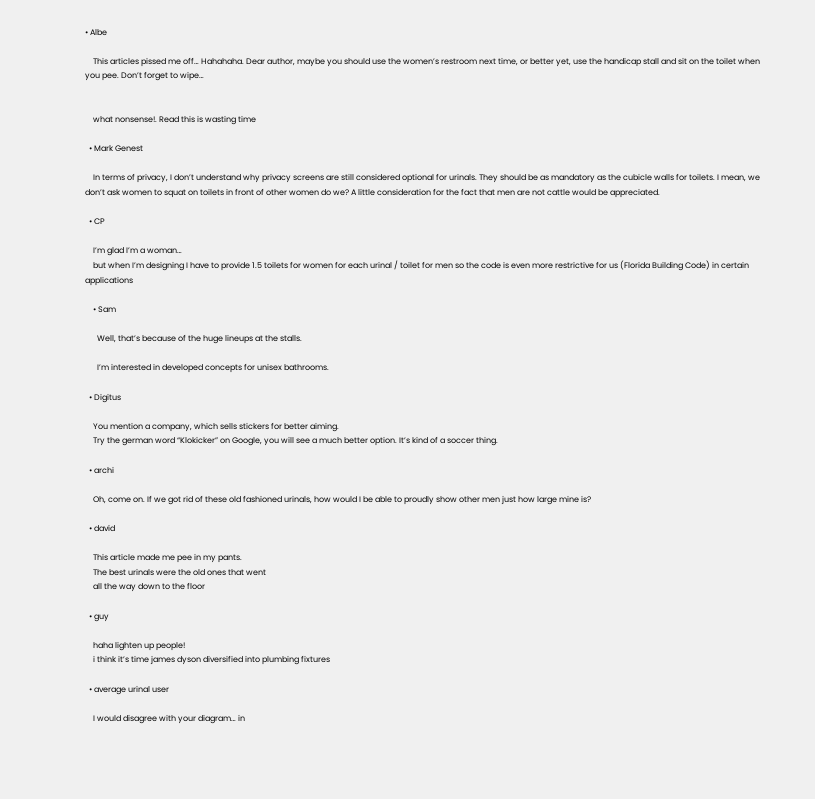• Albe

    This articles pissed me off… Hahahaha. Dear author, maybe you should use the women’s restroom next time, or better yet, use the handicap stall and sit on the toilet when you pee. Don’t forget to wipe…


    what nonsense!. Read this is wasting time

  • Mark Genest

    In terms of privacy, I don’t understand why privacy screens are still considered optional for urinals. They should be as mandatory as the cubicle walls for toilets. I mean, we don’t ask women to squat on toilets in front of other women do we? A little consideration for the fact that men are not cattle would be appreciated.

  • CP

    I’m glad I’m a woman…
    but when I’m designing I have to provide 1.5 toilets for women for each urinal / toilet for men so the code is even more restrictive for us (Florida Building Code) in certain applications

    • Sam

      Well, that’s because of the huge lineups at the stalls.

      I’m interested in developed concepts for unisex bathrooms.

  • Digitus

    You mention a company, which sells stickers for better aiming.
    Try the german word “Klokicker” on Google, you will see a much better option. It’s kind of a soccer thing.

  • archi

    Oh, come on. If we got rid of these old fashioned urinals, how would I be able to proudly show other men just how large mine is?

  • david

    This article made me pee in my pants.
    The best urinals were the old ones that went
    all the way down to the floor

  • guy

    haha lighten up people!
    i think it’s time james dyson diversified into plumbing fixtures

  • average urinal user

    I would disagree with your diagram… in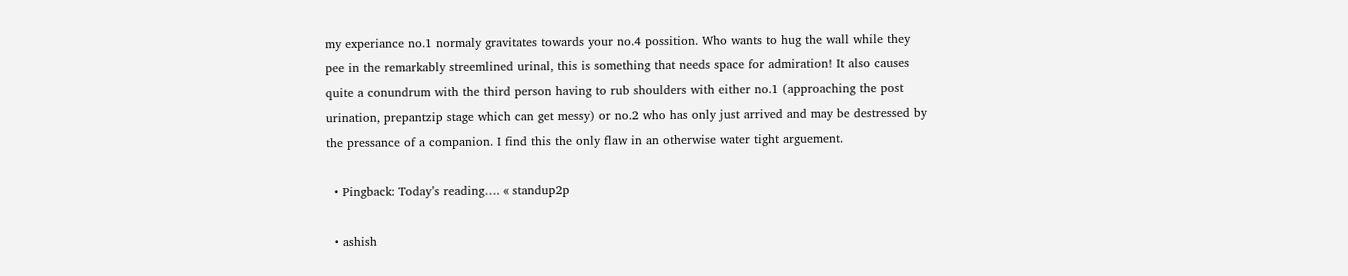my experiance no.1 normaly gravitates towards your no.4 possition. Who wants to hug the wall while they pee in the remarkably streemlined urinal, this is something that needs space for admiration! It also causes quite a conundrum with the third person having to rub shoulders with either no.1 (approaching the post urination, prepantzip stage which can get messy) or no.2 who has only just arrived and may be destressed by the pressance of a companion. I find this the only flaw in an otherwise water tight arguement.

  • Pingback: Today’s reading…. « standup2p

  • ashish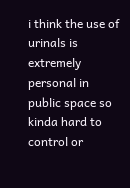i think the use of urinals is extremely personal in public space so kinda hard to control or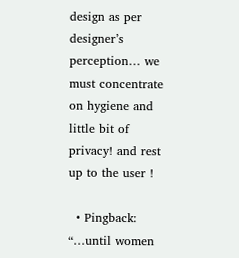design as per designer’s perception… we must concentrate on hygiene and little bit of privacy! and rest up to the user !

  • Pingback: “…until women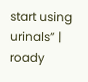start using urinals” | roady